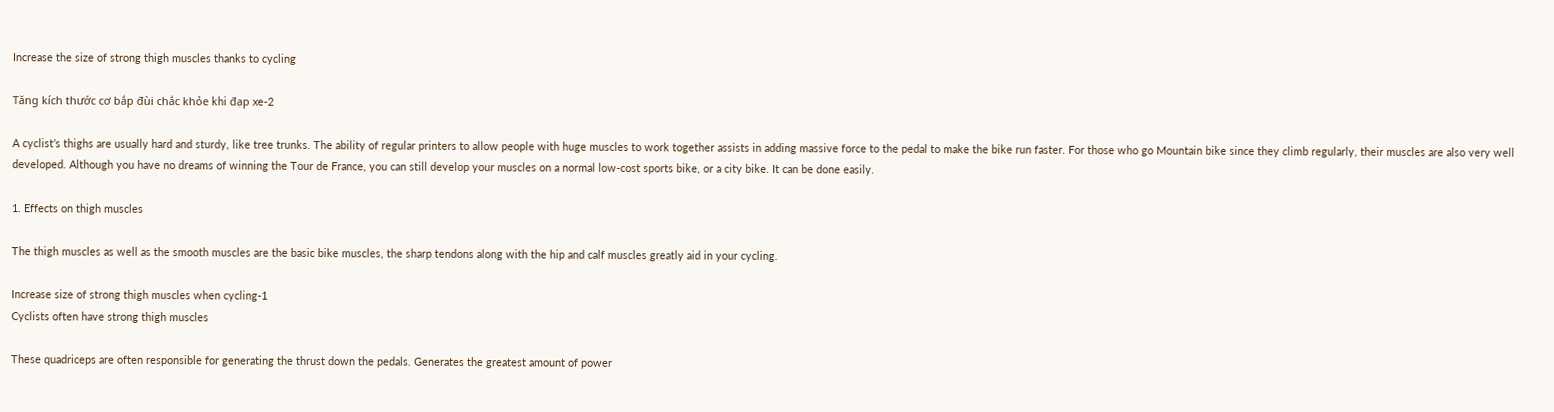Increase the size of strong thigh muscles thanks to cycling

Tăng kích thước cơ bắp đùi chắc khỏe khi đạp xe-2

A cyclist’s thighs are usually hard and sturdy, like tree trunks. The ability of regular printers to allow people with huge muscles to work together assists in adding massive force to the pedal to make the bike run faster. For those who go Mountain bike since they climb regularly, their muscles are also very well developed. Although you have no dreams of winning the Tour de France, you can still develop your muscles on a normal low-cost sports bike, or a city bike. It can be done easily.

1. Effects on thigh muscles

The thigh muscles as well as the smooth muscles are the basic bike muscles, the sharp tendons along with the hip and calf muscles greatly aid in your cycling.

Increase size of strong thigh muscles when cycling-1
Cyclists often have strong thigh muscles

These quadriceps are often responsible for generating the thrust down the pedals. Generates the greatest amount of power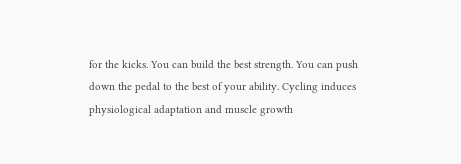for the kicks. You can build the best strength. You can push down the pedal to the best of your ability. Cycling induces physiological adaptation and muscle growth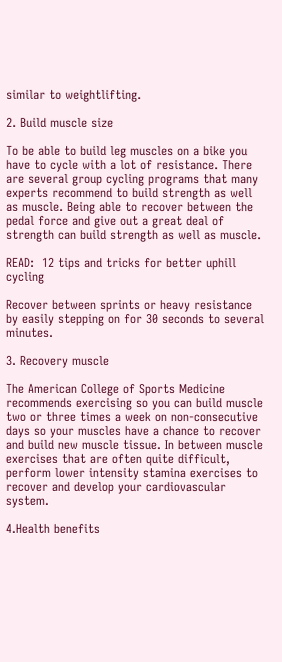similar to weightlifting.

2. Build muscle size

To be able to build leg muscles on a bike you have to cycle with a lot of resistance. There are several group cycling programs that many experts recommend to build strength as well as muscle. Being able to recover between the pedal force and give out a great deal of strength can build strength as well as muscle.

READ:  12 tips and tricks for better uphill cycling

Recover between sprints or heavy resistance by easily stepping on for 30 seconds to several minutes.

3. Recovery muscle

The American College of Sports Medicine recommends exercising so you can build muscle two or three times a week on non-consecutive days so your muscles have a chance to recover and build new muscle tissue. In between muscle exercises that are often quite difficult, perform lower intensity stamina exercises to recover and develop your cardiovascular system.

4.Health benefits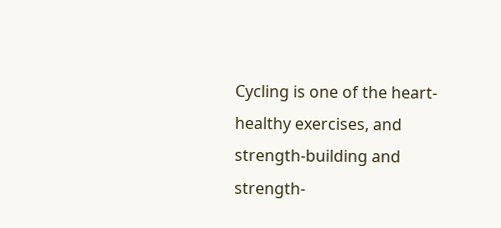Cycling is one of the heart-healthy exercises, and strength-building and strength-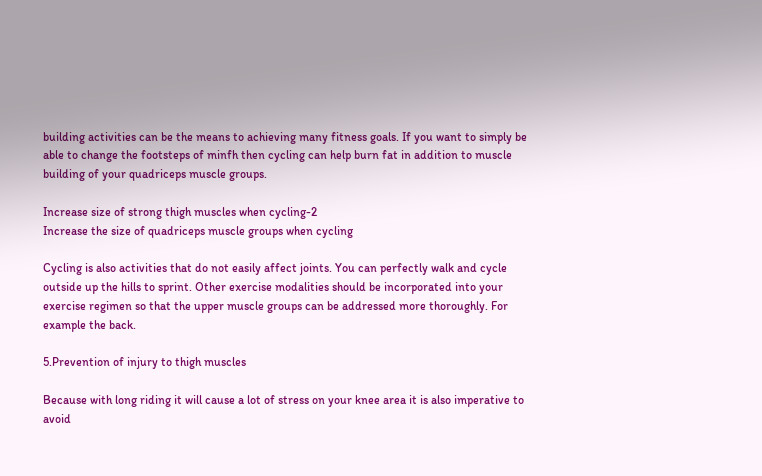building activities can be the means to achieving many fitness goals. If you want to simply be able to change the footsteps of minfh then cycling can help burn fat in addition to muscle building of your quadriceps muscle groups.

Increase size of strong thigh muscles when cycling-2
Increase the size of quadriceps muscle groups when cycling

Cycling is also activities that do not easily affect joints. You can perfectly walk and cycle outside up the hills to sprint. Other exercise modalities should be incorporated into your exercise regimen so that the upper muscle groups can be addressed more thoroughly. For example the back.

5.Prevention of injury to thigh muscles

Because with long riding it will cause a lot of stress on your knee area it is also imperative to avoid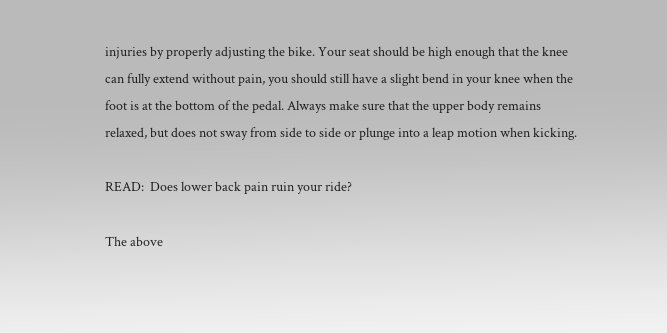injuries by properly adjusting the bike. Your seat should be high enough that the knee can fully extend without pain, you should still have a slight bend in your knee when the foot is at the bottom of the pedal. Always make sure that the upper body remains relaxed, but does not sway from side to side or plunge into a leap motion when kicking.

READ:  Does lower back pain ruin your ride?

The above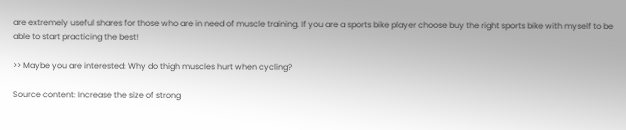are extremely useful shares for those who are in need of muscle training. If you are a sports bike player choose buy the right sports bike with myself to be able to start practicing the best!

>> Maybe you are interested: Why do thigh muscles hurt when cycling?

Source content: Increase the size of strong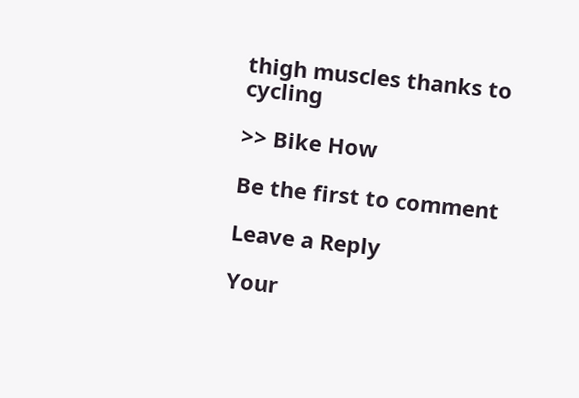thigh muscles thanks to cycling

>> Bike How

Be the first to comment

Leave a Reply

Your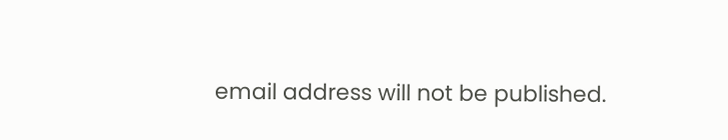email address will not be published.